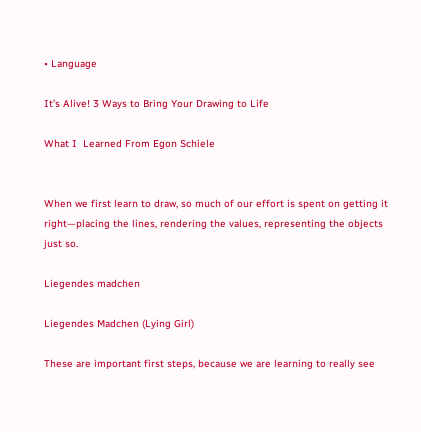• Language

It’s Alive! 3 Ways to Bring Your Drawing to Life

What I  Learned From Egon Schiele


When we first learn to draw, so much of our effort is spent on getting it right—placing the lines, rendering the values, representing the objects just so.

Liegendes madchen

Liegendes Madchen (Lying Girl)

These are important first steps, because we are learning to really see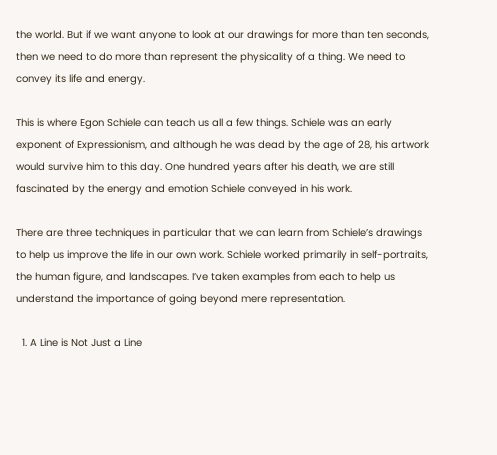the world. But if we want anyone to look at our drawings for more than ten seconds, then we need to do more than represent the physicality of a thing. We need to convey its life and energy.

This is where Egon Schiele can teach us all a few things. Schiele was an early exponent of Expressionism, and although he was dead by the age of 28, his artwork would survive him to this day. One hundred years after his death, we are still fascinated by the energy and emotion Schiele conveyed in his work.

There are three techniques in particular that we can learn from Schiele’s drawings to help us improve the life in our own work. Schiele worked primarily in self-portraits, the human figure, and landscapes. I’ve taken examples from each to help us understand the importance of going beyond mere representation.

  1. A Line is Not Just a Line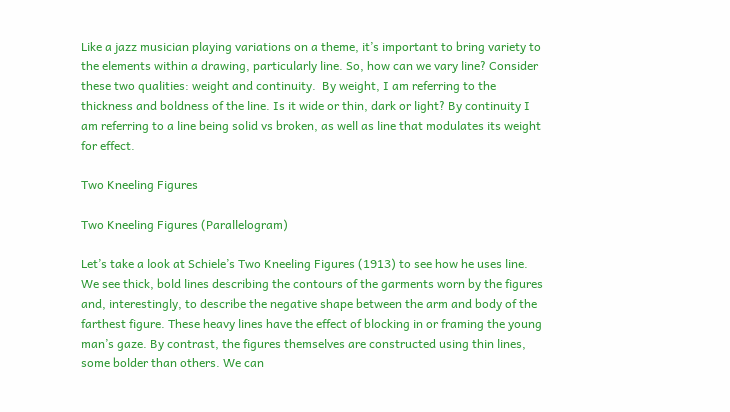Like a jazz musician playing variations on a theme, it’s important to bring variety to the elements within a drawing, particularly line. So, how can we vary line? Consider these two qualities: weight and continuity.  By weight, I am referring to the thickness and boldness of the line. Is it wide or thin, dark or light? By continuity I am referring to a line being solid vs broken, as well as line that modulates its weight for effect.

Two Kneeling Figures

Two Kneeling Figures (Parallelogram)

Let’s take a look at Schiele’s Two Kneeling Figures (1913) to see how he uses line. We see thick, bold lines describing the contours of the garments worn by the figures and, interestingly, to describe the negative shape between the arm and body of the farthest figure. These heavy lines have the effect of blocking in or framing the young man’s gaze. By contrast, the figures themselves are constructed using thin lines, some bolder than others. We can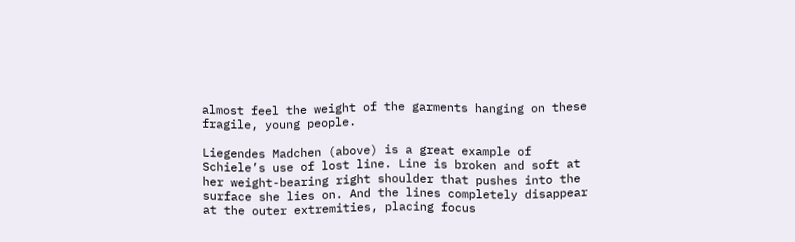almost feel the weight of the garments hanging on these fragile, young people.

Liegendes Madchen (above) is a great example of Schiele’s use of lost line. Line is broken and soft at her weight-bearing right shoulder that pushes into the surface she lies on. And the lines completely disappear at the outer extremities, placing focus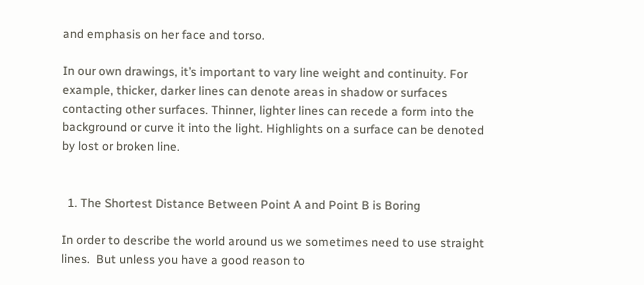and emphasis on her face and torso.

In our own drawings, it’s important to vary line weight and continuity. For example, thicker, darker lines can denote areas in shadow or surfaces contacting other surfaces. Thinner, lighter lines can recede a form into the background or curve it into the light. Highlights on a surface can be denoted by lost or broken line.


  1. The Shortest Distance Between Point A and Point B is Boring

In order to describe the world around us we sometimes need to use straight lines.  But unless you have a good reason to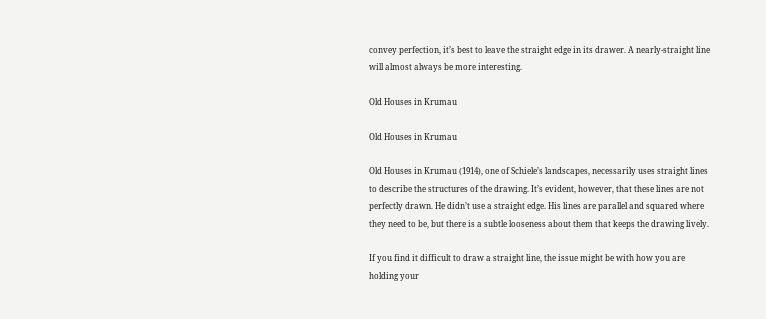convey perfection, it’s best to leave the straight edge in its drawer. A nearly-straight line will almost always be more interesting.

Old Houses in Krumau

Old Houses in Krumau

Old Houses in Krumau (1914), one of Schiele’s landscapes, necessarily uses straight lines to describe the structures of the drawing. It’s evident, however, that these lines are not perfectly drawn. He didn’t use a straight edge. His lines are parallel and squared where they need to be, but there is a subtle looseness about them that keeps the drawing lively.

If you find it difficult to draw a straight line, the issue might be with how you are holding your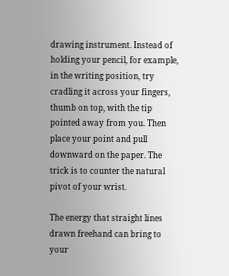drawing instrument. Instead of holding your pencil, for example, in the writing position, try cradling it across your fingers, thumb on top, with the tip pointed away from you. Then place your point and pull downward on the paper. The trick is to counter the natural pivot of your wrist.

The energy that straight lines drawn freehand can bring to your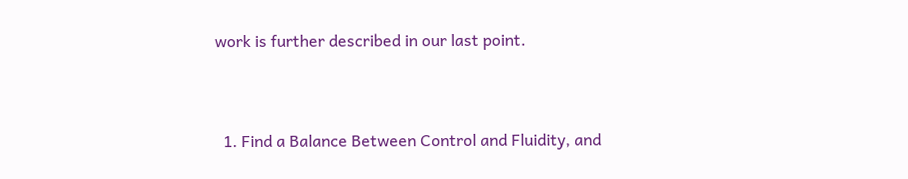work is further described in our last point.


  1. Find a Balance Between Control and Fluidity, and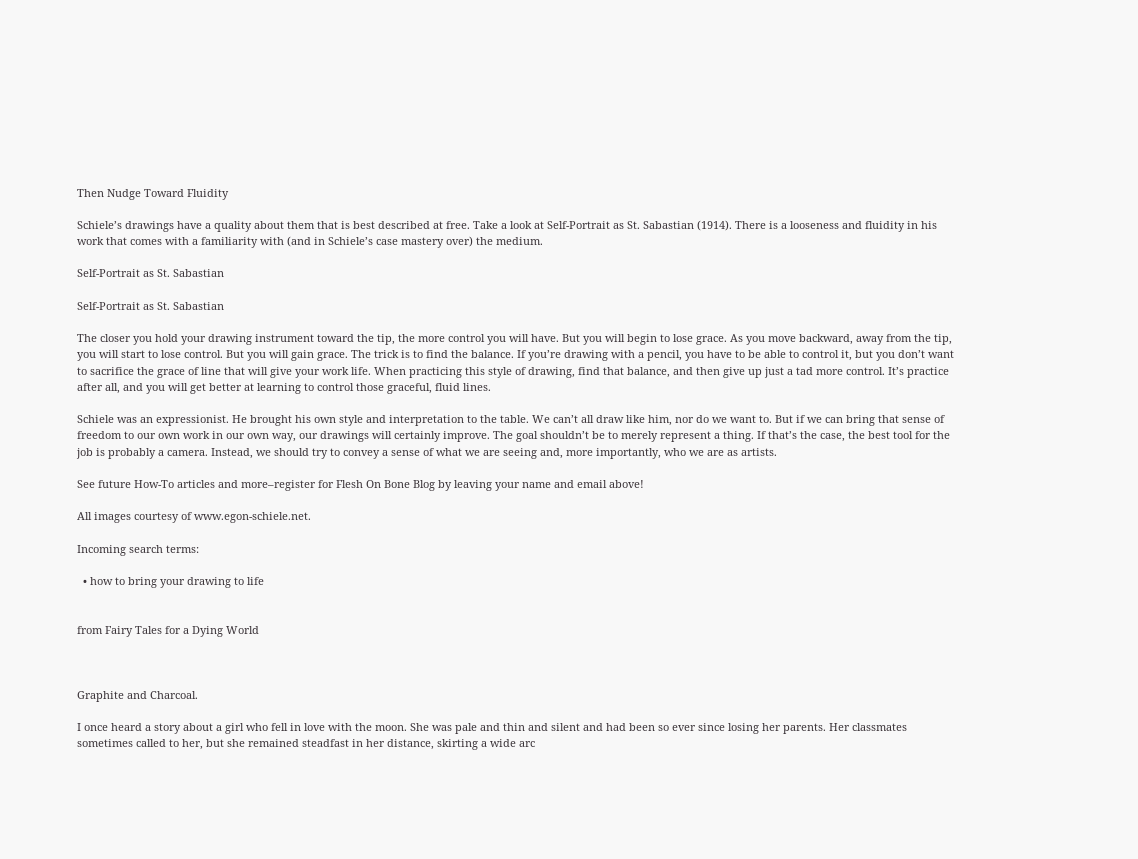Then Nudge Toward Fluidity

Schiele’s drawings have a quality about them that is best described at free. Take a look at Self-Portrait as St. Sabastian (1914). There is a looseness and fluidity in his work that comes with a familiarity with (and in Schiele’s case mastery over) the medium.

Self-Portrait as St. Sabastian

Self-Portrait as St. Sabastian

The closer you hold your drawing instrument toward the tip, the more control you will have. But you will begin to lose grace. As you move backward, away from the tip, you will start to lose control. But you will gain grace. The trick is to find the balance. If you’re drawing with a pencil, you have to be able to control it, but you don’t want to sacrifice the grace of line that will give your work life. When practicing this style of drawing, find that balance, and then give up just a tad more control. It’s practice after all, and you will get better at learning to control those graceful, fluid lines.

Schiele was an expressionist. He brought his own style and interpretation to the table. We can’t all draw like him, nor do we want to. But if we can bring that sense of freedom to our own work in our own way, our drawings will certainly improve. The goal shouldn’t be to merely represent a thing. If that’s the case, the best tool for the job is probably a camera. Instead, we should try to convey a sense of what we are seeing and, more importantly, who we are as artists.

See future How-To articles and more–register for Flesh On Bone Blog by leaving your name and email above!

All images courtesy of www.egon-schiele.net.

Incoming search terms:

  • how to bring your drawing to life


from Fairy Tales for a Dying World



Graphite and Charcoal.

I once heard a story about a girl who fell in love with the moon. She was pale and thin and silent and had been so ever since losing her parents. Her classmates sometimes called to her, but she remained steadfast in her distance, skirting a wide arc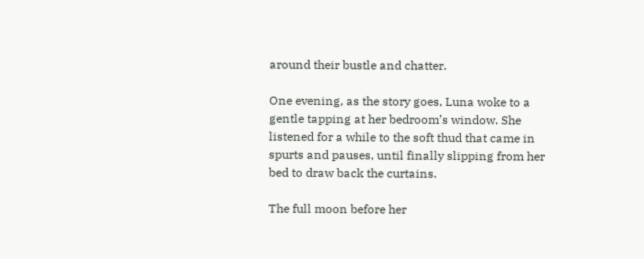around their bustle and chatter.

One evening, as the story goes, Luna woke to a gentle tapping at her bedroom’s window. She listened for a while to the soft thud that came in spurts and pauses, until finally slipping from her bed to draw back the curtains.

The full moon before her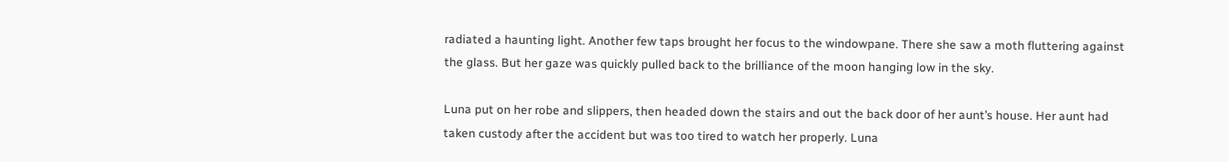radiated a haunting light. Another few taps brought her focus to the windowpane. There she saw a moth fluttering against the glass. But her gaze was quickly pulled back to the brilliance of the moon hanging low in the sky.

Luna put on her robe and slippers, then headed down the stairs and out the back door of her aunt’s house. Her aunt had taken custody after the accident but was too tired to watch her properly. Luna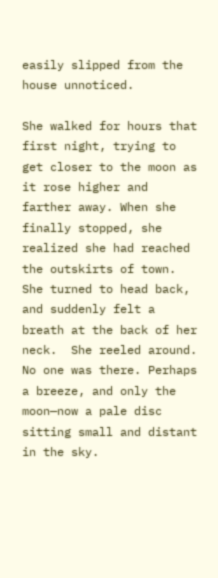easily slipped from the house unnoticed.

She walked for hours that first night, trying to get closer to the moon as it rose higher and farther away. When she finally stopped, she realized she had reached the outskirts of town. She turned to head back, and suddenly felt a breath at the back of her neck.  She reeled around. No one was there. Perhaps a breeze, and only the moon—now a pale disc sitting small and distant in the sky.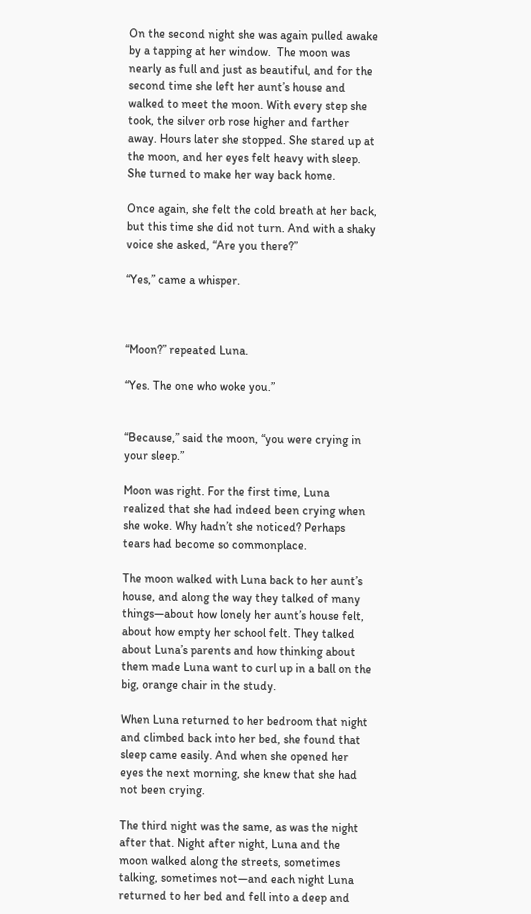On the second night she was again pulled awake by a tapping at her window.  The moon was nearly as full and just as beautiful, and for the second time she left her aunt’s house and walked to meet the moon. With every step she took, the silver orb rose higher and farther away. Hours later she stopped. She stared up at the moon, and her eyes felt heavy with sleep. She turned to make her way back home.

Once again, she felt the cold breath at her back, but this time she did not turn. And with a shaky voice she asked, “Are you there?”

“Yes,” came a whisper.



“Moon?” repeated Luna.

“Yes. The one who woke you.”


“Because,” said the moon, “you were crying in your sleep.”

Moon was right. For the first time, Luna realized that she had indeed been crying when she woke. Why hadn’t she noticed? Perhaps tears had become so commonplace.

The moon walked with Luna back to her aunt’s house, and along the way they talked of many things—about how lonely her aunt’s house felt, about how empty her school felt. They talked about Luna’s parents and how thinking about them made Luna want to curl up in a ball on the big, orange chair in the study.

When Luna returned to her bedroom that night and climbed back into her bed, she found that sleep came easily. And when she opened her eyes the next morning, she knew that she had not been crying.

The third night was the same, as was the night after that. Night after night, Luna and the moon walked along the streets, sometimes talking, sometimes not—and each night Luna returned to her bed and fell into a deep and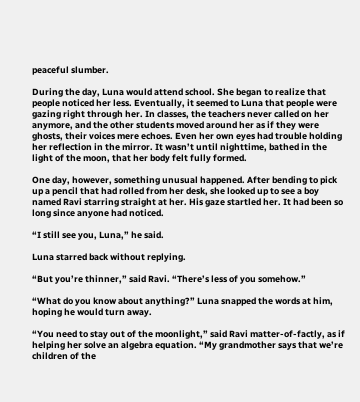peaceful slumber.

During the day, Luna would attend school. She began to realize that people noticed her less. Eventually, it seemed to Luna that people were gazing right through her. In classes, the teachers never called on her anymore, and the other students moved around her as if they were ghosts, their voices mere echoes. Even her own eyes had trouble holding her reflection in the mirror. It wasn’t until nighttime, bathed in the light of the moon, that her body felt fully formed.

One day, however, something unusual happened. After bending to pick up a pencil that had rolled from her desk, she looked up to see a boy named Ravi starring straight at her. His gaze startled her. It had been so long since anyone had noticed.

“I still see you, Luna,” he said.

Luna starred back without replying.

“But you’re thinner,” said Ravi. “There’s less of you somehow.”

“What do you know about anything?” Luna snapped the words at him, hoping he would turn away.

“You need to stay out of the moonlight,” said Ravi matter-of-factly, as if helping her solve an algebra equation. “My grandmother says that we’re children of the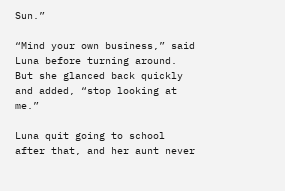Sun.”

“Mind your own business,” said Luna before turning around. But she glanced back quickly and added, “stop looking at me.”

Luna quit going to school after that, and her aunt never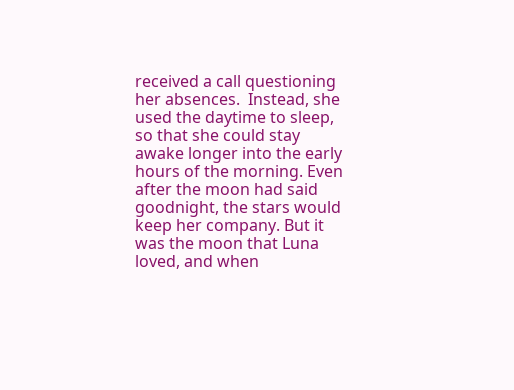received a call questioning her absences.  Instead, she used the daytime to sleep, so that she could stay awake longer into the early hours of the morning. Even after the moon had said goodnight, the stars would keep her company. But it was the moon that Luna loved, and when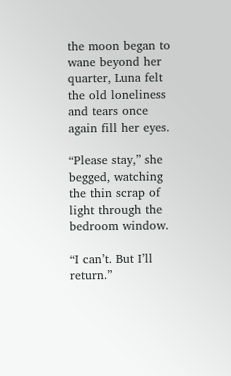the moon began to wane beyond her quarter, Luna felt the old loneliness and tears once again fill her eyes.

“Please stay,” she begged, watching the thin scrap of light through the bedroom window.

“I can’t. But I’ll return.”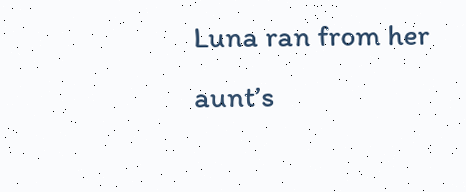Luna ran from her aunt’s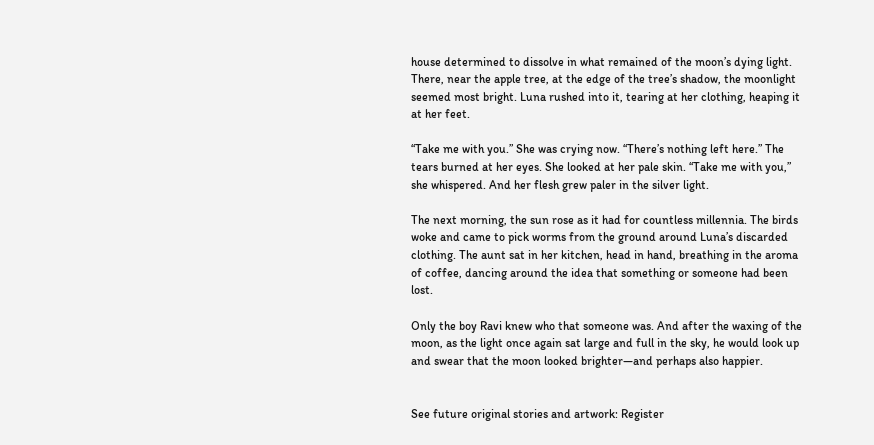house determined to dissolve in what remained of the moon’s dying light.  There, near the apple tree, at the edge of the tree’s shadow, the moonlight seemed most bright. Luna rushed into it, tearing at her clothing, heaping it at her feet.

“Take me with you.” She was crying now. “There’s nothing left here.” The tears burned at her eyes. She looked at her pale skin. “Take me with you,” she whispered. And her flesh grew paler in the silver light.

The next morning, the sun rose as it had for countless millennia. The birds woke and came to pick worms from the ground around Luna’s discarded clothing. The aunt sat in her kitchen, head in hand, breathing in the aroma of coffee, dancing around the idea that something or someone had been lost.

Only the boy Ravi knew who that someone was. And after the waxing of the moon, as the light once again sat large and full in the sky, he would look up and swear that the moon looked brighter—and perhaps also happier.


See future original stories and artwork: Register